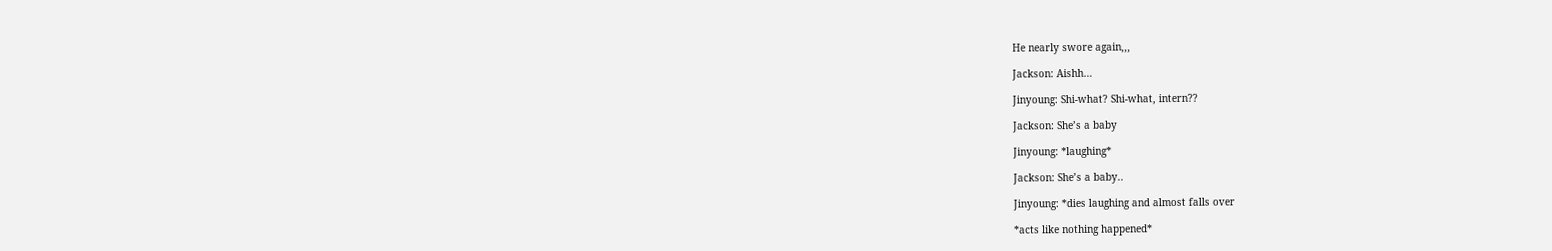He nearly swore again,,,

Jackson: Aishh…

Jinyoung: Shi-what? Shi-what, intern??

Jackson: She’s a baby

Jinyoung: *laughing*

Jackson: She’s a baby..

Jinyoung: *dies laughing and almost falls over

*acts like nothing happened*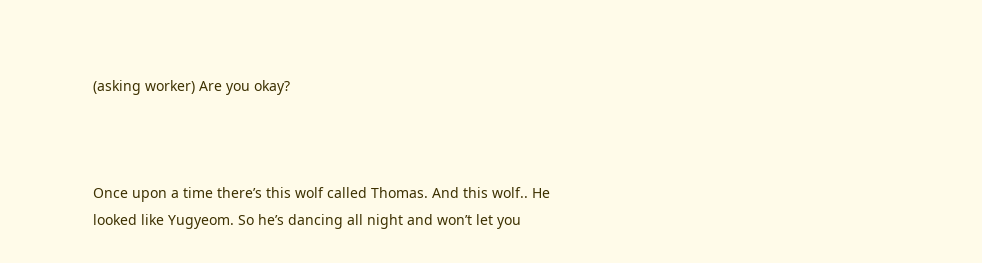(asking worker) Are you okay?



Once upon a time there’s this wolf called Thomas. And this wolf.. He looked like Yugyeom. So he’s dancing all night and won’t let you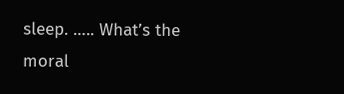sleep. ….. What’s the moral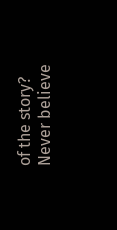of the story? Never believe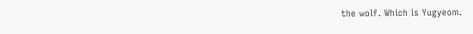the wolf. Which is Yugyeom.